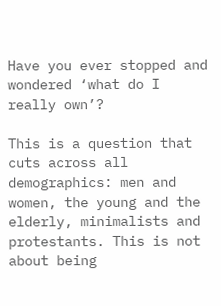Have you ever stopped and wondered ‘what do I really own’?

This is a question that cuts across all demographics: men and women, the young and the elderly, minimalists and protestants. This is not about being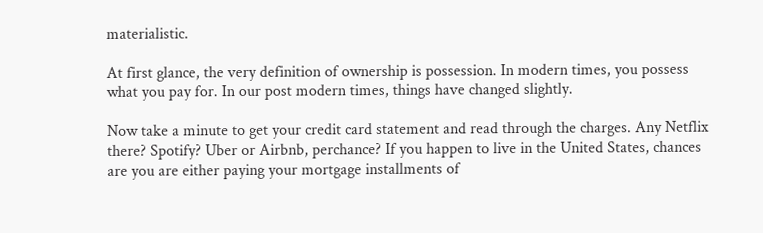materialistic.

At first glance, the very definition of ownership is possession. In modern times, you possess what you pay for. In our post modern times, things have changed slightly.

Now take a minute to get your credit card statement and read through the charges. Any Netflix there? Spotify? Uber or Airbnb, perchance? If you happen to live in the United States, chances are you are either paying your mortgage installments of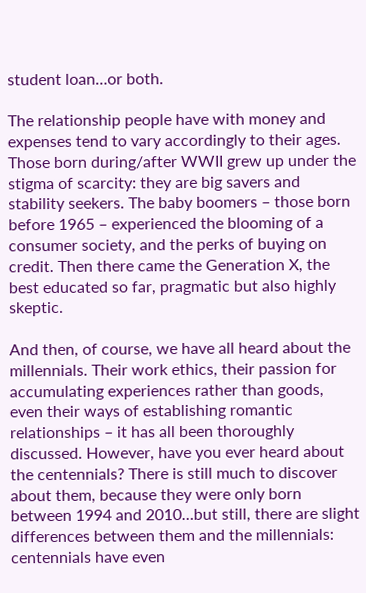student loan…or both.

The relationship people have with money and expenses tend to vary accordingly to their ages. Those born during/after WWII grew up under the stigma of scarcity: they are big savers and stability seekers. The baby boomers – those born before 1965 – experienced the blooming of a consumer society, and the perks of buying on credit. Then there came the Generation X, the best educated so far, pragmatic but also highly skeptic.

And then, of course, we have all heard about the millennials. Their work ethics, their passion for accumulating experiences rather than goods, even their ways of establishing romantic relationships – it has all been thoroughly discussed. However, have you ever heard about the centennials? There is still much to discover about them, because they were only born between 1994 and 2010…but still, there are slight differences between them and the millennials: centennials have even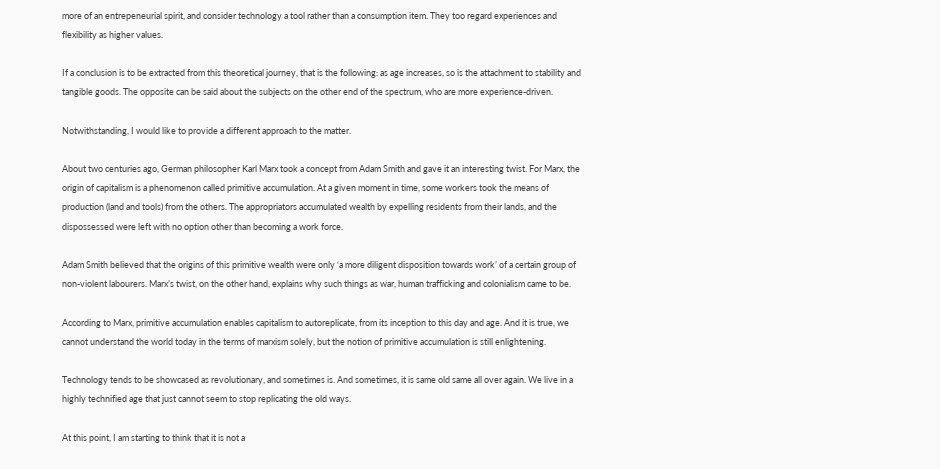more of an entrepeneurial spirit, and consider technology a tool rather than a consumption item. They too regard experiences and flexibility as higher values.

If a conclusion is to be extracted from this theoretical journey, that is the following: as age increases, so is the attachment to stability and tangible goods. The opposite can be said about the subjects on the other end of the spectrum, who are more experience-driven.

Notwithstanding, I would like to provide a different approach to the matter.

About two centuries ago, German philosopher Karl Marx took a concept from Adam Smith and gave it an interesting twist. For Marx, the origin of capitalism is a phenomenon called primitive accumulation. At a given moment in time, some workers took the means of production (land and tools) from the others. The appropriators accumulated wealth by expelling residents from their lands, and the dispossessed were left with no option other than becoming a work force.

Adam Smith believed that the origins of this primitive wealth were only ‘a more diligent disposition towards work’ of a certain group of non-violent labourers. Marx’s twist, on the other hand, explains why such things as war, human trafficking and colonialism came to be.

According to Marx, primitive accumulation enables capitalism to autoreplicate, from its inception to this day and age. And it is true, we cannot understand the world today in the terms of marxism solely, but the notion of primitive accumulation is still enlightening.

Technology tends to be showcased as revolutionary, and sometimes is. And sometimes, it is same old same all over again. We live in a highly technified age that just cannot seem to stop replicating the old ways.

At this point, I am starting to think that it is not a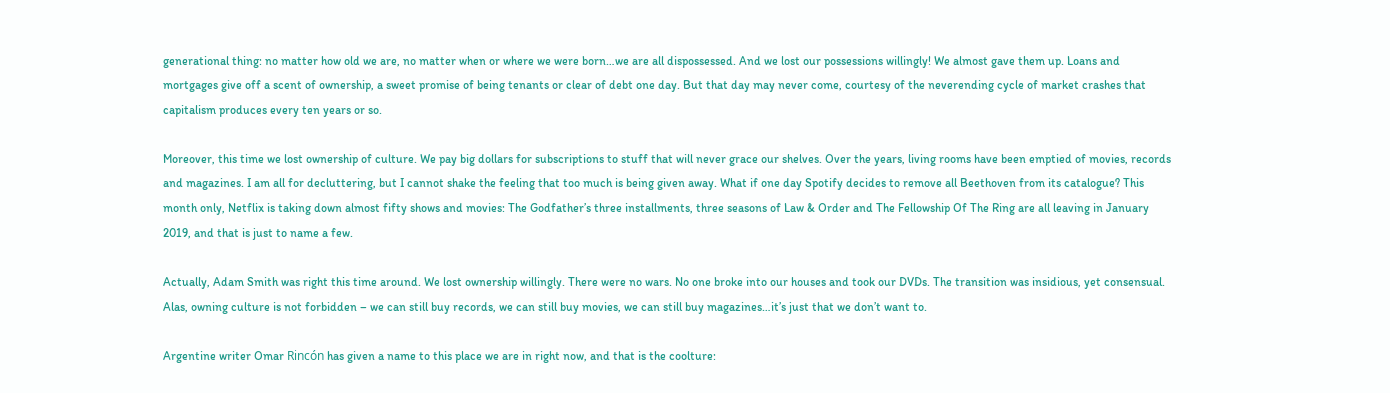generational thing: no matter how old we are, no matter when or where we were born…we are all dispossessed. And we lost our possessions willingly! We almost gave them up. Loans and mortgages give off a scent of ownership, a sweet promise of being tenants or clear of debt one day. But that day may never come, courtesy of the neverending cycle of market crashes that capitalism produces every ten years or so.

Moreover, this time we lost ownership of culture. We pay big dollars for subscriptions to stuff that will never grace our shelves. Over the years, living rooms have been emptied of movies, records and magazines. I am all for decluttering, but I cannot shake the feeling that too much is being given away. What if one day Spotify decides to remove all Beethoven from its catalogue? This month only, Netflix is taking down almost fifty shows and movies: The Godfather’s three installments, three seasons of Law & Order and The Fellowship Of The Ring are all leaving in January 2019, and that is just to name a few.

Actually, Adam Smith was right this time around. We lost ownership willingly. There were no wars. No one broke into our houses and took our DVDs. The transition was insidious, yet consensual. Alas, owning culture is not forbidden – we can still buy records, we can still buy movies, we can still buy magazines…it’s just that we don’t want to.

Argentine writer Omar Rincón has given a name to this place we are in right now, and that is the coolture: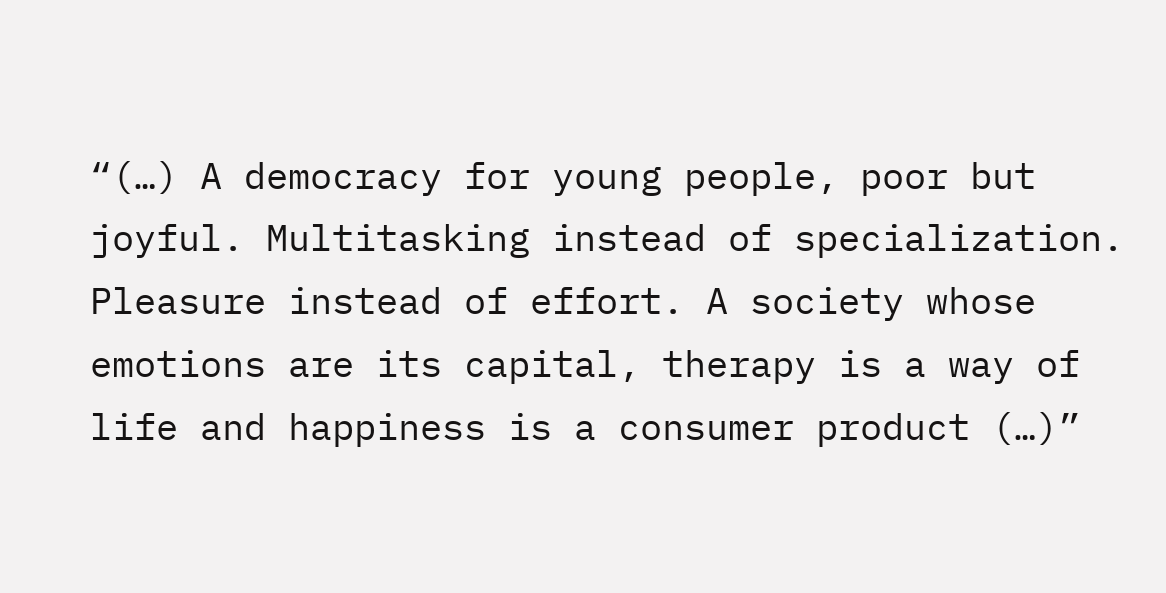“(…) A democracy for young people, poor but joyful. Multitasking instead of specialization. Pleasure instead of effort. A society whose emotions are its capital, therapy is a way of life and happiness is a consumer product (…)”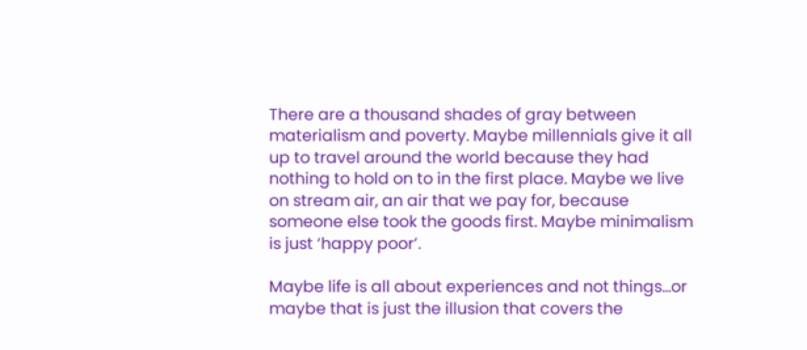There are a thousand shades of gray between materialism and poverty. Maybe millennials give it all up to travel around the world because they had nothing to hold on to in the first place. Maybe we live on stream air, an air that we pay for, because someone else took the goods first. Maybe minimalism is just ‘happy poor’.

Maybe life is all about experiences and not things…or maybe that is just the illusion that covers the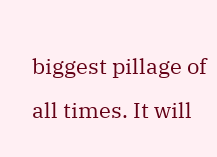biggest pillage of all times. It will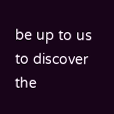be up to us to discover the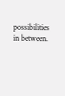possibilities in between.